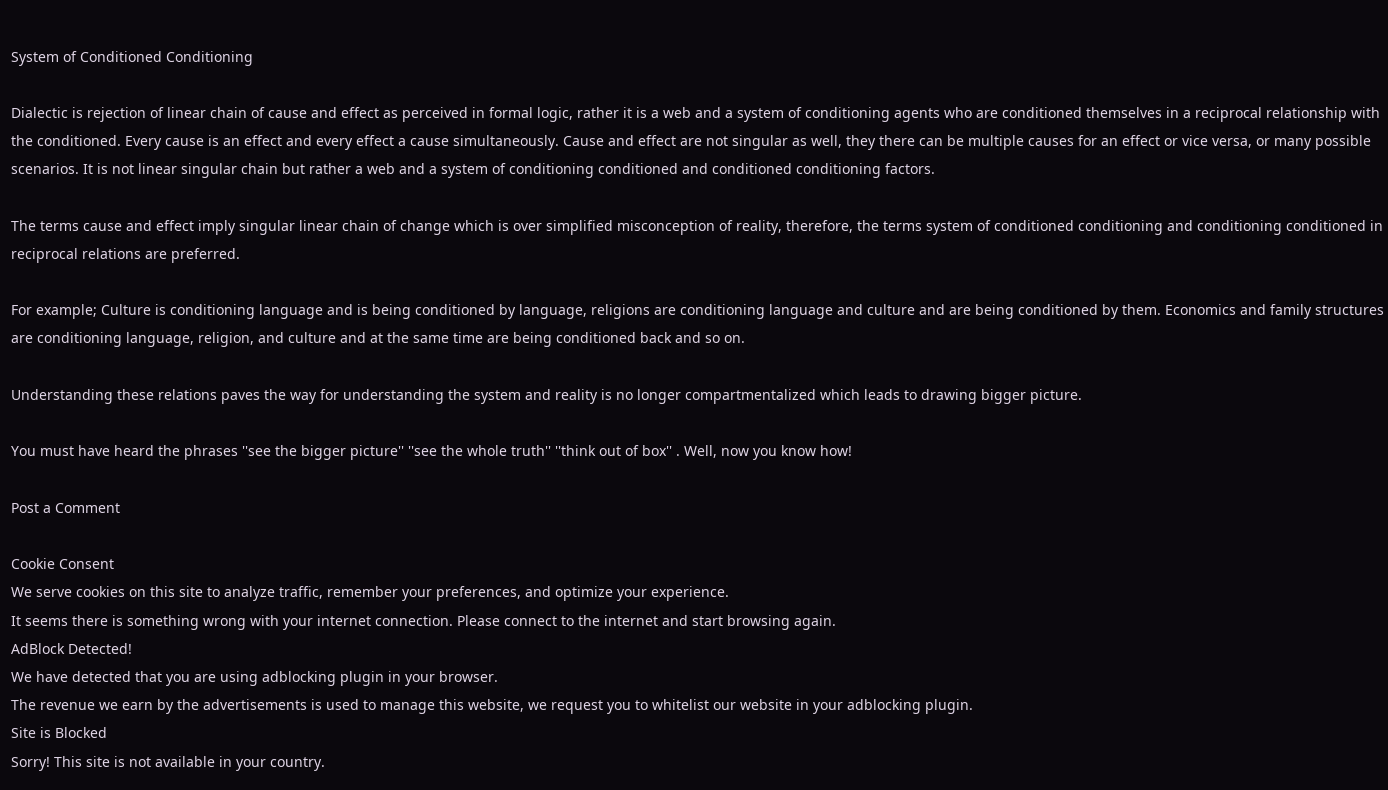System of Conditioned Conditioning

Dialectic is rejection of linear chain of cause and effect as perceived in formal logic, rather it is a web and a system of conditioning agents who are conditioned themselves in a reciprocal relationship with the conditioned. Every cause is an effect and every effect a cause simultaneously. Cause and effect are not singular as well, they there can be multiple causes for an effect or vice versa, or many possible scenarios. It is not linear singular chain but rather a web and a system of conditioning conditioned and conditioned conditioning factors.

The terms cause and effect imply singular linear chain of change which is over simplified misconception of reality, therefore, the terms system of conditioned conditioning and conditioning conditioned in reciprocal relations are preferred.

For example; Culture is conditioning language and is being conditioned by language, religions are conditioning language and culture and are being conditioned by them. Economics and family structures are conditioning language, religion, and culture and at the same time are being conditioned back and so on.

Understanding these relations paves the way for understanding the system and reality is no longer compartmentalized which leads to drawing bigger picture.

You must have heard the phrases ''see the bigger picture'' ''see the whole truth'' ''think out of box'' . Well, now you know how!

Post a Comment

Cookie Consent
We serve cookies on this site to analyze traffic, remember your preferences, and optimize your experience.
It seems there is something wrong with your internet connection. Please connect to the internet and start browsing again.
AdBlock Detected!
We have detected that you are using adblocking plugin in your browser.
The revenue we earn by the advertisements is used to manage this website, we request you to whitelist our website in your adblocking plugin.
Site is Blocked
Sorry! This site is not available in your country.